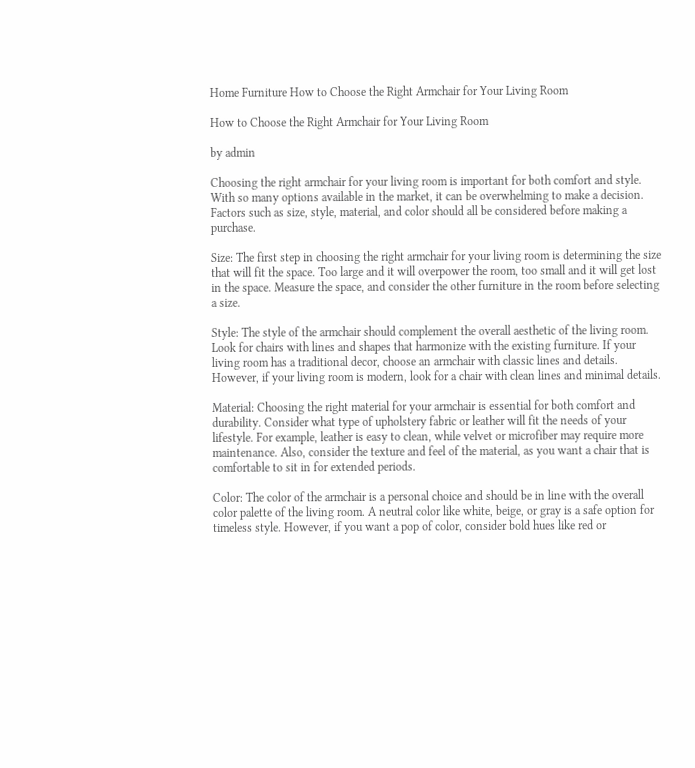Home Furniture How to Choose the Right Armchair for Your Living Room

How to Choose the Right Armchair for Your Living Room

by admin

Choosing the right armchair for your living room is important for both comfort and style. With so many options available in the market, it can be overwhelming to make a decision. Factors such as size, style, material, and color should all be considered before making a purchase.

Size: The first step in choosing the right armchair for your living room is determining the size that will fit the space. Too large and it will overpower the room, too small and it will get lost in the space. Measure the space, and consider the other furniture in the room before selecting a size.

Style: The style of the armchair should complement the overall aesthetic of the living room. Look for chairs with lines and shapes that harmonize with the existing furniture. If your living room has a traditional decor, choose an armchair with classic lines and details. However, if your living room is modern, look for a chair with clean lines and minimal details.

Material: Choosing the right material for your armchair is essential for both comfort and durability. Consider what type of upholstery fabric or leather will fit the needs of your lifestyle. For example, leather is easy to clean, while velvet or microfiber may require more maintenance. Also, consider the texture and feel of the material, as you want a chair that is comfortable to sit in for extended periods.

Color: The color of the armchair is a personal choice and should be in line with the overall color palette of the living room. A neutral color like white, beige, or gray is a safe option for timeless style. However, if you want a pop of color, consider bold hues like red or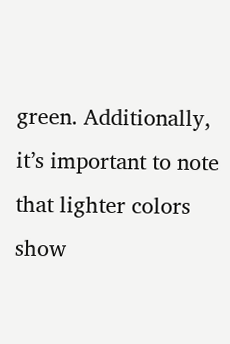green. Additionally, it’s important to note that lighter colors show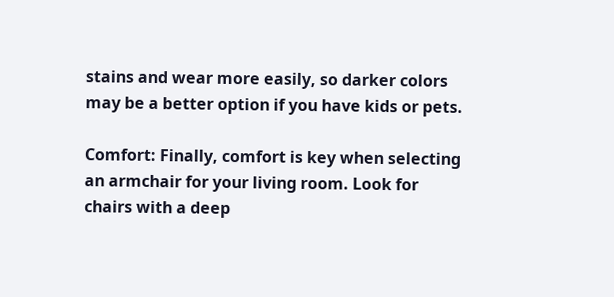stains and wear more easily, so darker colors may be a better option if you have kids or pets.

Comfort: Finally, comfort is key when selecting an armchair for your living room. Look for chairs with a deep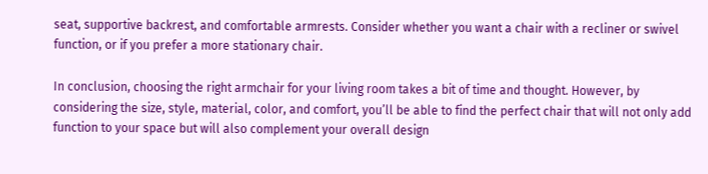seat, supportive backrest, and comfortable armrests. Consider whether you want a chair with a recliner or swivel function, or if you prefer a more stationary chair.

In conclusion, choosing the right armchair for your living room takes a bit of time and thought. However, by considering the size, style, material, color, and comfort, you’ll be able to find the perfect chair that will not only add function to your space but will also complement your overall design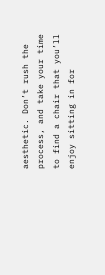aesthetic. Don’t rush the process, and take your time to find a chair that you’ll enjoy sitting in for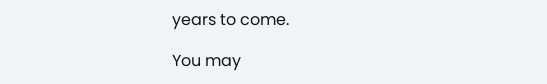years to come.

You may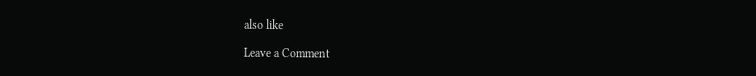also like

Leave a Comment